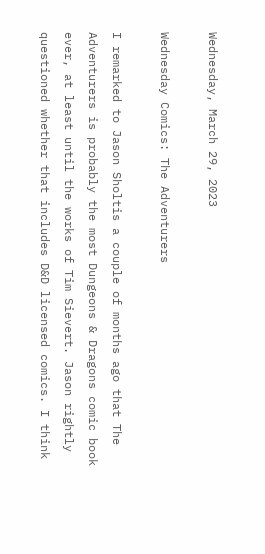Wednesday, March 29, 2023

Wednesday Comics: The Adventurers

I remarked to Jason Sholtis a couple of months ago that The Adventurers is probably the most Dungeons & Dragons comic book ever, at least until the works of Tim Sievert. Jason rightly questioned whether that includes D&D licensed comics. I think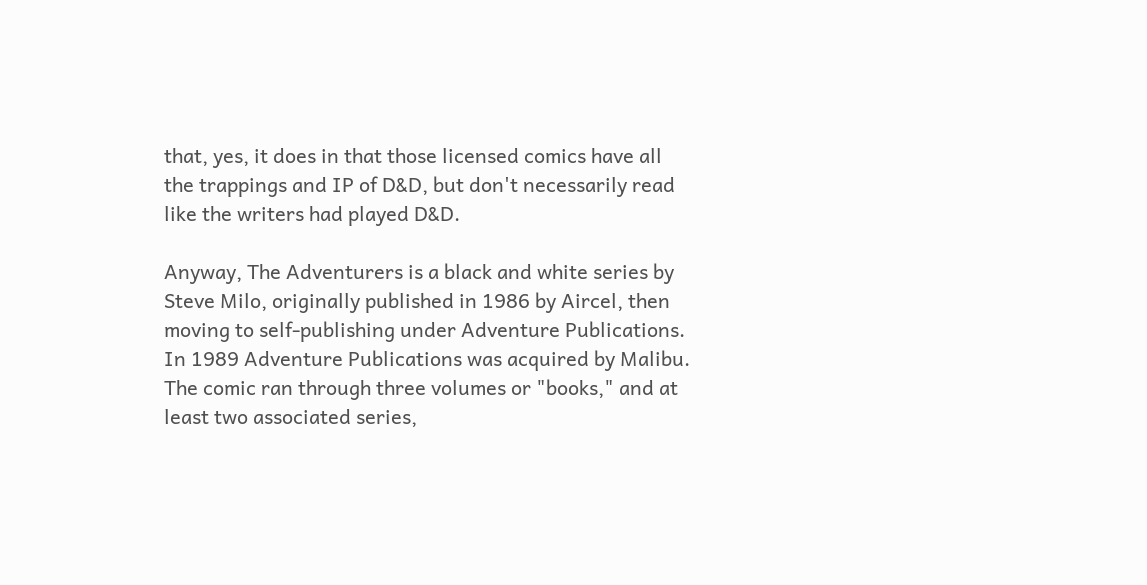that, yes, it does in that those licensed comics have all the trappings and IP of D&D, but don't necessarily read like the writers had played D&D.

Anyway, The Adventurers is a black and white series by Steve Milo, originally published in 1986 by Aircel, then moving to self-publishing under Adventure Publications. In 1989 Adventure Publications was acquired by Malibu. The comic ran through three volumes or "books," and at least two associated series,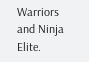Warriors and Ninja Elite.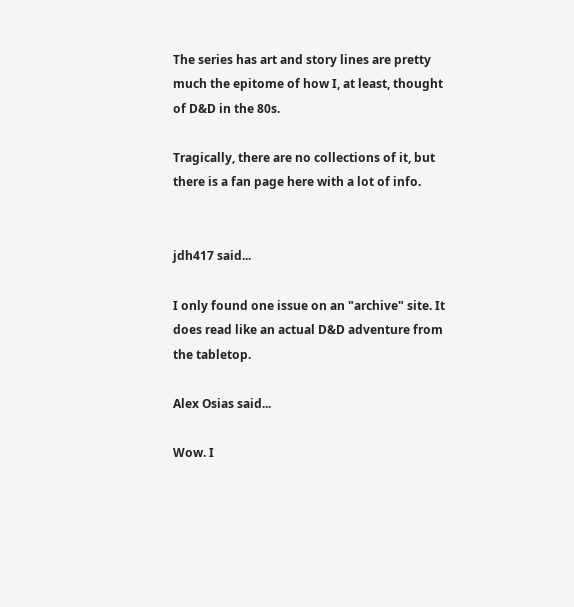The series has art and story lines are pretty much the epitome of how I, at least, thought of D&D in the 80s.

Tragically, there are no collections of it, but there is a fan page here with a lot of info.


jdh417 said...

I only found one issue on an "archive" site. It does read like an actual D&D adventure from the tabletop.

Alex Osias said...

Wow. I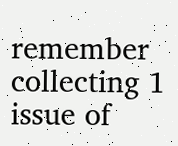remember collecting 1 issue of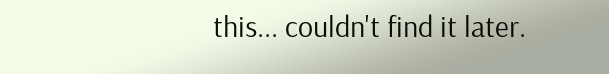this... couldn't find it later.